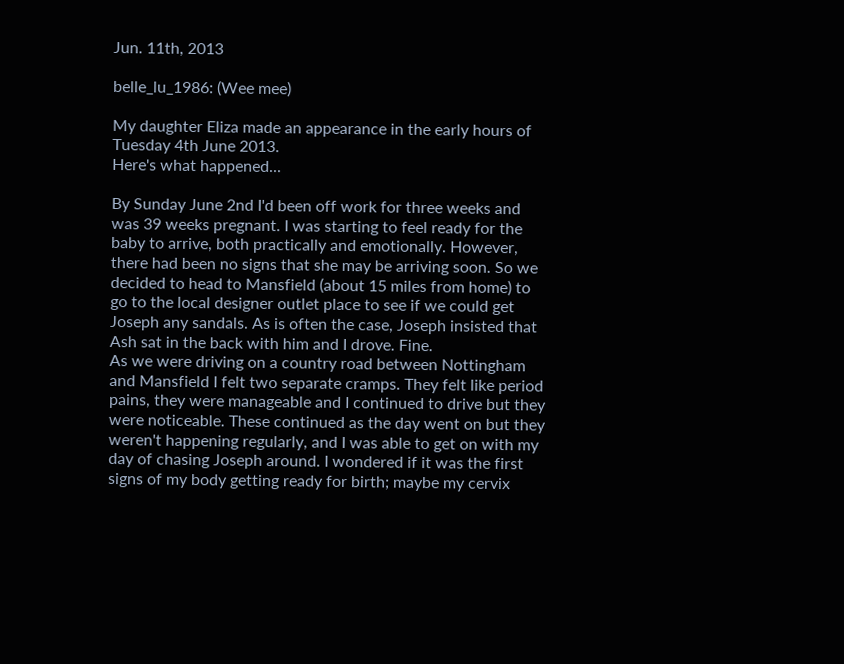Jun. 11th, 2013

belle_lu_1986: (Wee mee)

My daughter Eliza made an appearance in the early hours of Tuesday 4th June 2013.
Here's what happened...

By Sunday June 2nd I'd been off work for three weeks and was 39 weeks pregnant. I was starting to feel ready for the baby to arrive, both practically and emotionally. However, there had been no signs that she may be arriving soon. So we decided to head to Mansfield (about 15 miles from home) to go to the local designer outlet place to see if we could get Joseph any sandals. As is often the case, Joseph insisted that Ash sat in the back with him and I drove. Fine.
As we were driving on a country road between Nottingham and Mansfield I felt two separate cramps. They felt like period pains, they were manageable and I continued to drive but they were noticeable. These continued as the day went on but they weren't happening regularly, and I was able to get on with my day of chasing Joseph around. I wondered if it was the first signs of my body getting ready for birth; maybe my cervix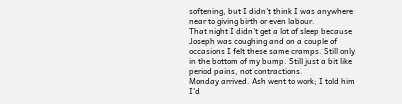softening, but I didn't think I was anywhere near to giving birth or even labour.
That night I didn't get a lot of sleep because Joseph was coughing and on a couple of occasions I felt these same cramps. Still only in the bottom of my bump. Still just a bit like period pains, not contractions.
Monday arrived. Ash went to work; I told him I'd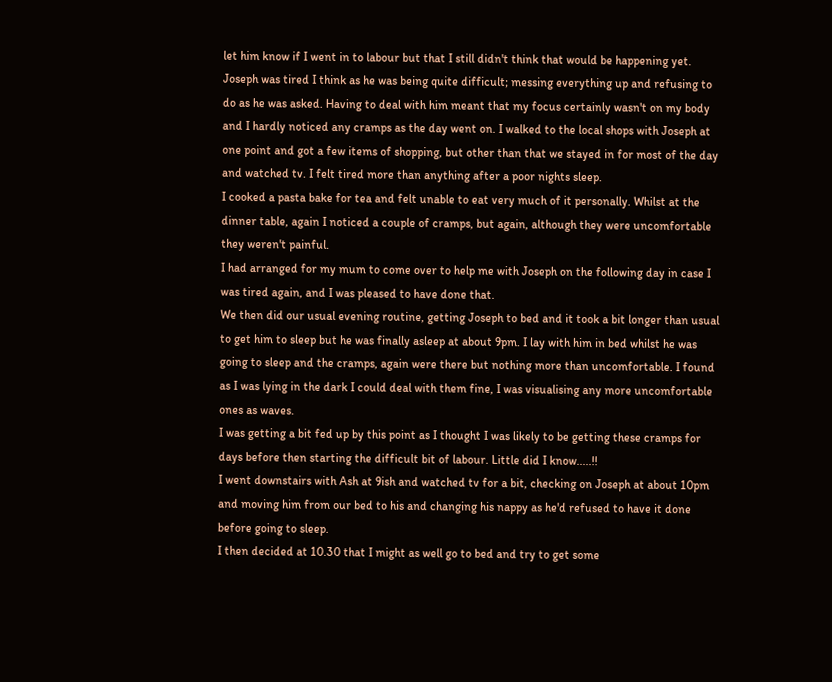let him know if I went in to labour but that I still didn't think that would be happening yet. Joseph was tired I think as he was being quite difficult; messing everything up and refusing to do as he was asked. Having to deal with him meant that my focus certainly wasn't on my body and I hardly noticed any cramps as the day went on. I walked to the local shops with Joseph at one point and got a few items of shopping, but other than that we stayed in for most of the day and watched tv. I felt tired more than anything after a poor nights sleep.
I cooked a pasta bake for tea and felt unable to eat very much of it personally. Whilst at the dinner table, again I noticed a couple of cramps, but again, although they were uncomfortable they weren't painful.
I had arranged for my mum to come over to help me with Joseph on the following day in case I was tired again, and I was pleased to have done that.
We then did our usual evening routine, getting Joseph to bed and it took a bit longer than usual to get him to sleep but he was finally asleep at about 9pm. I lay with him in bed whilst he was going to sleep and the cramps, again were there but nothing more than uncomfortable. I found as I was lying in the dark I could deal with them fine, I was visualising any more uncomfortable ones as waves.
I was getting a bit fed up by this point as I thought I was likely to be getting these cramps for days before then starting the difficult bit of labour. Little did I know.....!!
I went downstairs with Ash at 9ish and watched tv for a bit, checking on Joseph at about 10pm and moving him from our bed to his and changing his nappy as he'd refused to have it done before going to sleep.
I then decided at 10.30 that I might as well go to bed and try to get some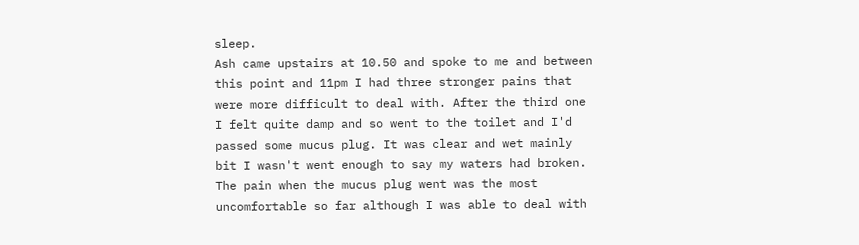sleep.
Ash came upstairs at 10.50 and spoke to me and between this point and 11pm I had three stronger pains that were more difficult to deal with. After the third one I felt quite damp and so went to the toilet and I'd passed some mucus plug. It was clear and wet mainly bit I wasn't went enough to say my waters had broken. The pain when the mucus plug went was the most uncomfortable so far although I was able to deal with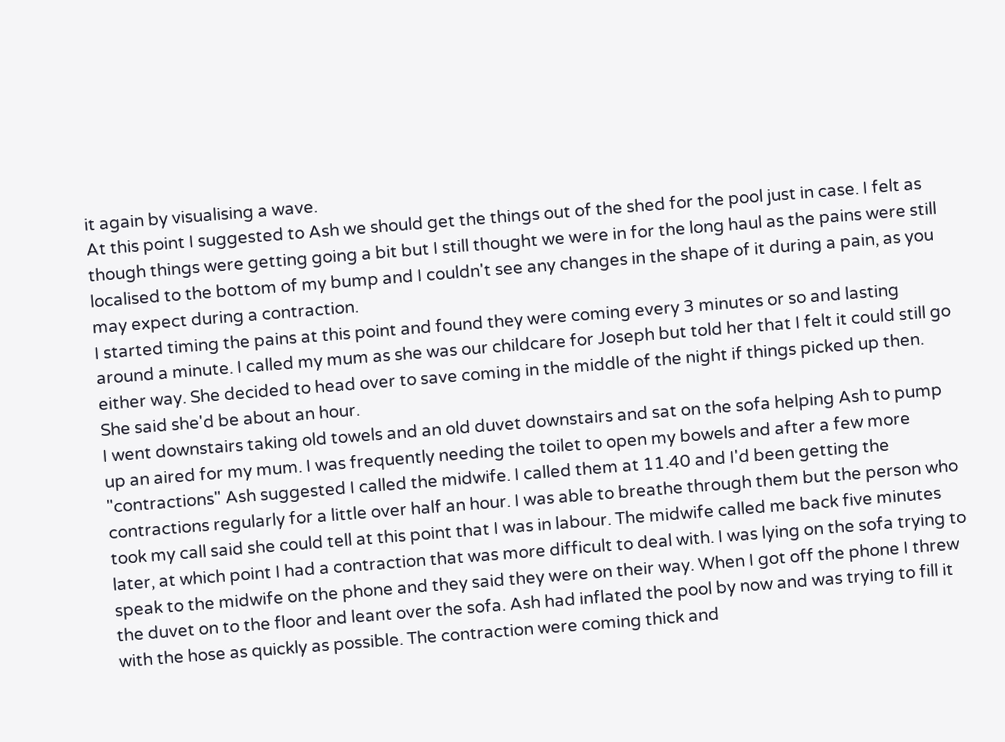it again by visualising a wave.
At this point I suggested to Ash we should get the things out of the shed for the pool just in case. I felt as though things were getting going a bit but I still thought we were in for the long haul as the pains were still localised to the bottom of my bump and I couldn't see any changes in the shape of it during a pain, as you may expect during a contraction.
I started timing the pains at this point and found they were coming every 3 minutes or so and lasting around a minute. I called my mum as she was our childcare for Joseph but told her that I felt it could still go either way. She decided to head over to save coming in the middle of the night if things picked up then. She said she'd be about an hour.
I went downstairs taking old towels and an old duvet downstairs and sat on the sofa helping Ash to pump up an aired for my mum. I was frequently needing the toilet to open my bowels and after a few more "contractions" Ash suggested I called the midwife. I called them at 11.40 and I'd been getting the contractions regularly for a little over half an hour. I was able to breathe through them but the person who took my call said she could tell at this point that I was in labour. The midwife called me back five minutes later, at which point I had a contraction that was more difficult to deal with. I was lying on the sofa trying to speak to the midwife on the phone and they said they were on their way. When I got off the phone I threw the duvet on to the floor and leant over the sofa. Ash had inflated the pool by now and was trying to fill it with the hose as quickly as possible. The contraction were coming thick and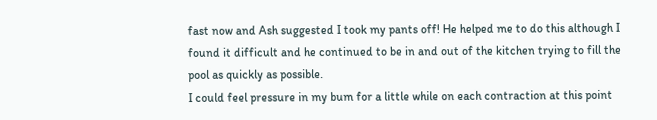fast now and Ash suggested I took my pants off! He helped me to do this although I found it difficult and he continued to be in and out of the kitchen trying to fill the pool as quickly as possible.
I could feel pressure in my bum for a little while on each contraction at this point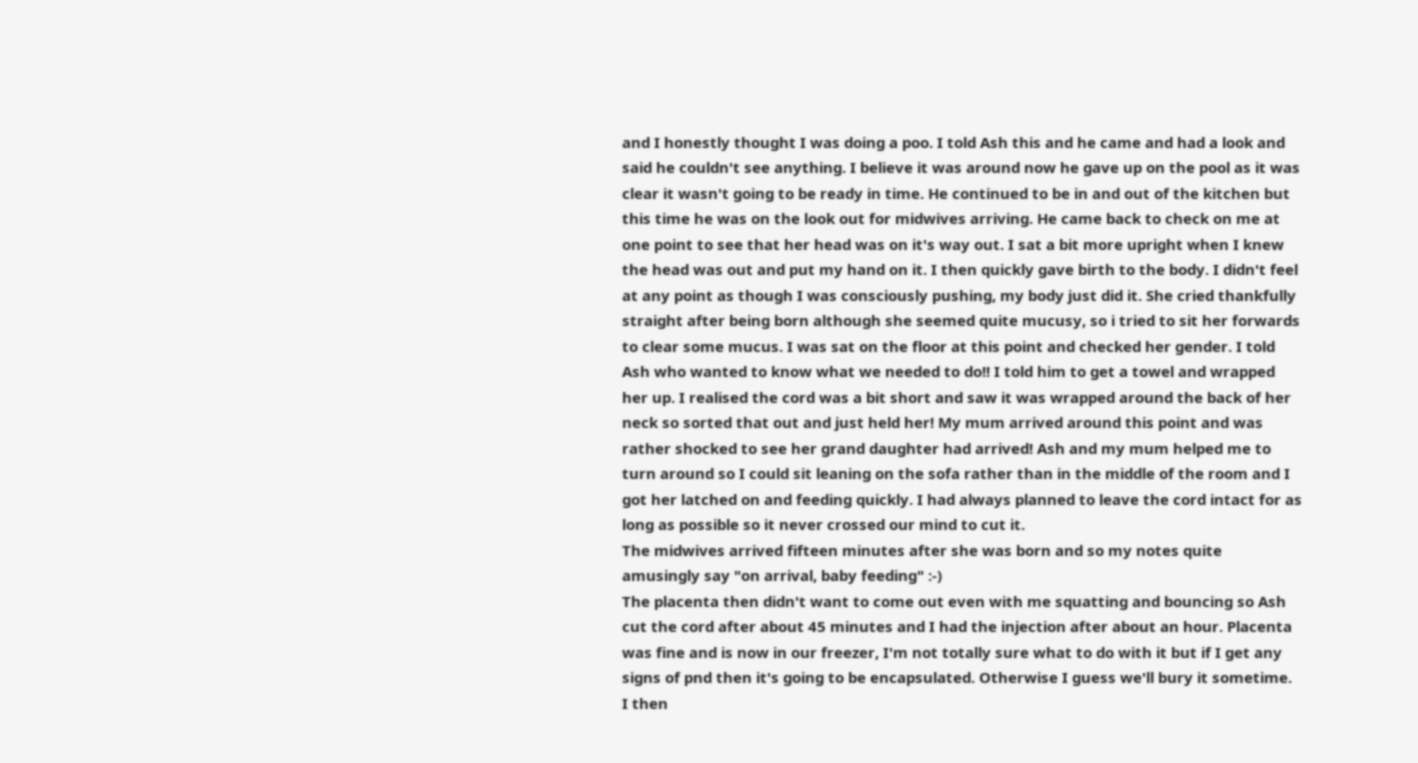and I honestly thought I was doing a poo. I told Ash this and he came and had a look and said he couldn't see anything. I believe it was around now he gave up on the pool as it was clear it wasn't going to be ready in time. He continued to be in and out of the kitchen but this time he was on the look out for midwives arriving. He came back to check on me at one point to see that her head was on it's way out. I sat a bit more upright when I knew the head was out and put my hand on it. I then quickly gave birth to the body. I didn't feel at any point as though I was consciously pushing, my body just did it. She cried thankfully straight after being born although she seemed quite mucusy, so i tried to sit her forwards to clear some mucus. I was sat on the floor at this point and checked her gender. I told Ash who wanted to know what we needed to do!! I told him to get a towel and wrapped her up. I realised the cord was a bit short and saw it was wrapped around the back of her neck so sorted that out and just held her! My mum arrived around this point and was rather shocked to see her grand daughter had arrived! Ash and my mum helped me to turn around so I could sit leaning on the sofa rather than in the middle of the room and I got her latched on and feeding quickly. I had always planned to leave the cord intact for as long as possible so it never crossed our mind to cut it.
The midwives arrived fifteen minutes after she was born and so my notes quite amusingly say "on arrival, baby feeding" :-)
The placenta then didn't want to come out even with me squatting and bouncing so Ash cut the cord after about 45 minutes and I had the injection after about an hour. Placenta was fine and is now in our freezer, I'm not totally sure what to do with it but if I get any signs of pnd then it's going to be encapsulated. Otherwise I guess we'll bury it sometime.
I then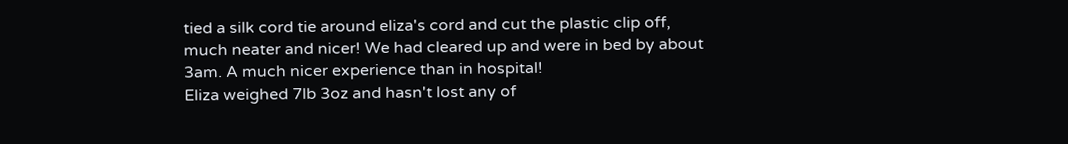tied a silk cord tie around eliza's cord and cut the plastic clip off, much neater and nicer! We had cleared up and were in bed by about 3am. A much nicer experience than in hospital!
Eliza weighed 7lb 3oz and hasn't lost any of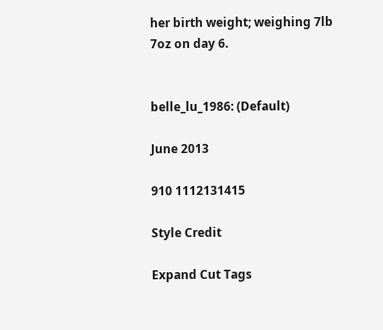her birth weight; weighing 7lb 7oz on day 6.


belle_lu_1986: (Default)

June 2013

910 1112131415

Style Credit

Expand Cut Tags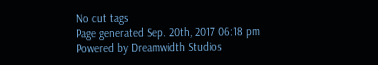No cut tags
Page generated Sep. 20th, 2017 06:18 pm
Powered by Dreamwidth Studios